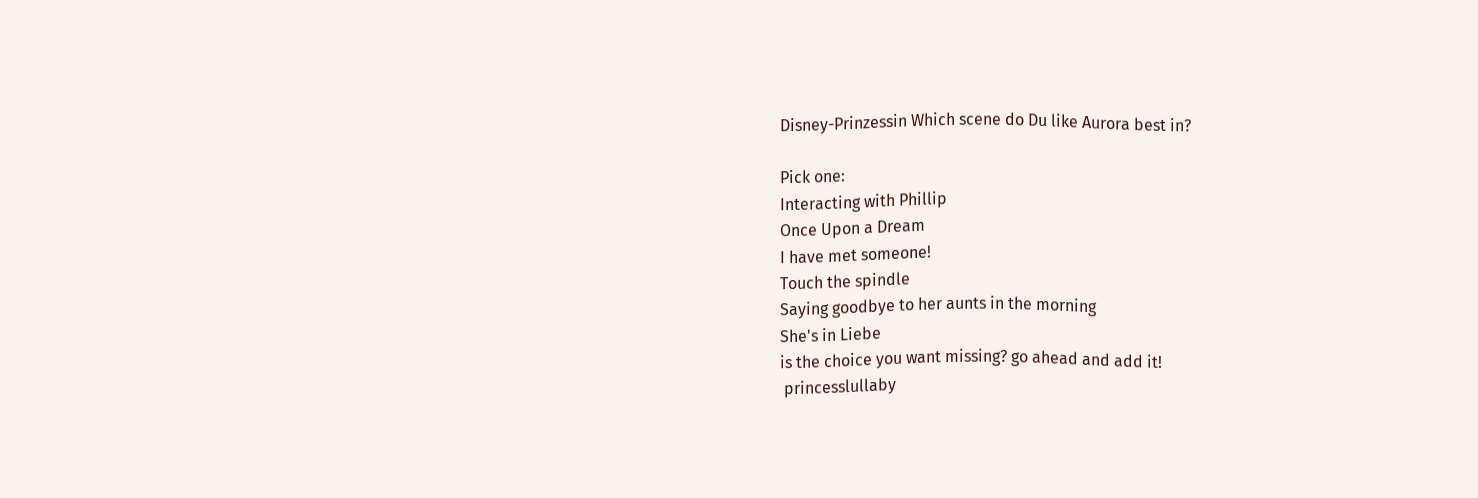Disney-Prinzessin Which scene do Du like Aurora best in?

Pick one:
Interacting with Phillip
Once Upon a Dream
I have met someone!
Touch the spindle
Saying goodbye to her aunts in the morning
She's in Liebe
is the choice you want missing? go ahead and add it!
 princesslullaby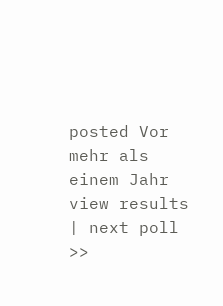posted Vor mehr als einem Jahr
view results | next poll >>